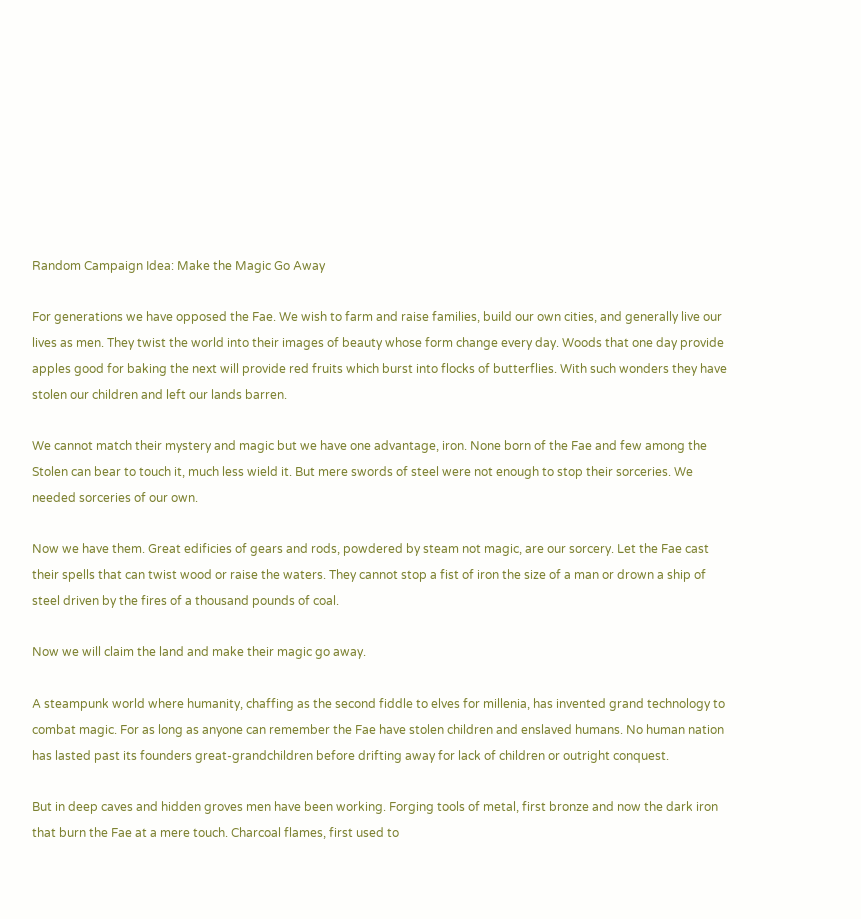Random Campaign Idea: Make the Magic Go Away

For generations we have opposed the Fae. We wish to farm and raise families, build our own cities, and generally live our lives as men. They twist the world into their images of beauty whose form change every day. Woods that one day provide apples good for baking the next will provide red fruits which burst into flocks of butterflies. With such wonders they have stolen our children and left our lands barren.

We cannot match their mystery and magic but we have one advantage, iron. None born of the Fae and few among the Stolen can bear to touch it, much less wield it. But mere swords of steel were not enough to stop their sorceries. We needed sorceries of our own.

Now we have them. Great edificies of gears and rods, powdered by steam not magic, are our sorcery. Let the Fae cast their spells that can twist wood or raise the waters. They cannot stop a fist of iron the size of a man or drown a ship of steel driven by the fires of a thousand pounds of coal.

Now we will claim the land and make their magic go away.

A steampunk world where humanity, chaffing as the second fiddle to elves for millenia, has invented grand technology to combat magic. For as long as anyone can remember the Fae have stolen children and enslaved humans. No human nation has lasted past its founders great-grandchildren before drifting away for lack of children or outright conquest.

But in deep caves and hidden groves men have been working. Forging tools of metal, first bronze and now the dark iron that burn the Fae at a mere touch. Charcoal flames, first used to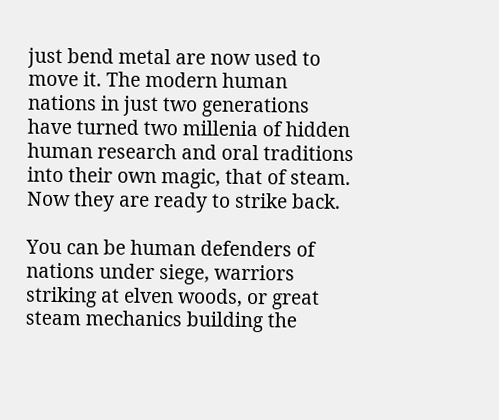just bend metal are now used to move it. The modern human nations in just two generations have turned two millenia of hidden human research and oral traditions into their own magic, that of steam. Now they are ready to strike back.

You can be human defenders of nations under siege, warriors striking at elven woods, or great steam mechanics building the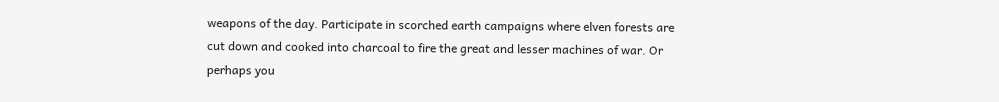weapons of the day. Participate in scorched earth campaigns where elven forests are cut down and cooked into charcoal to fire the great and lesser machines of war. Or perhaps you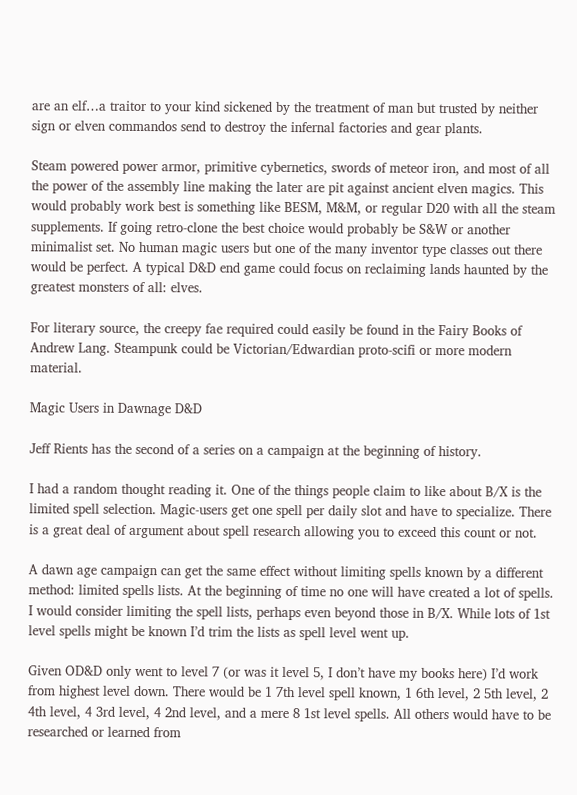are an elf…a traitor to your kind sickened by the treatment of man but trusted by neither sign or elven commandos send to destroy the infernal factories and gear plants.

Steam powered power armor, primitive cybernetics, swords of meteor iron, and most of all the power of the assembly line making the later are pit against ancient elven magics. This would probably work best is something like BESM, M&M, or regular D20 with all the steam supplements. If going retro-clone the best choice would probably be S&W or another minimalist set. No human magic users but one of the many inventor type classes out there would be perfect. A typical D&D end game could focus on reclaiming lands haunted by the greatest monsters of all: elves.

For literary source, the creepy fae required could easily be found in the Fairy Books of Andrew Lang. Steampunk could be Victorian/Edwardian proto-scifi or more modern material.

Magic Users in Dawnage D&D

Jeff Rients has the second of a series on a campaign at the beginning of history.

I had a random thought reading it. One of the things people claim to like about B/X is the limited spell selection. Magic-users get one spell per daily slot and have to specialize. There is a great deal of argument about spell research allowing you to exceed this count or not.

A dawn age campaign can get the same effect without limiting spells known by a different method: limited spells lists. At the beginning of time no one will have created a lot of spells. I would consider limiting the spell lists, perhaps even beyond those in B/X. While lots of 1st level spells might be known I’d trim the lists as spell level went up.

Given OD&D only went to level 7 (or was it level 5, I don’t have my books here) I’d work from highest level down. There would be 1 7th level spell known, 1 6th level, 2 5th level, 2 4th level, 4 3rd level, 4 2nd level, and a mere 8 1st level spells. All others would have to be researched or learned from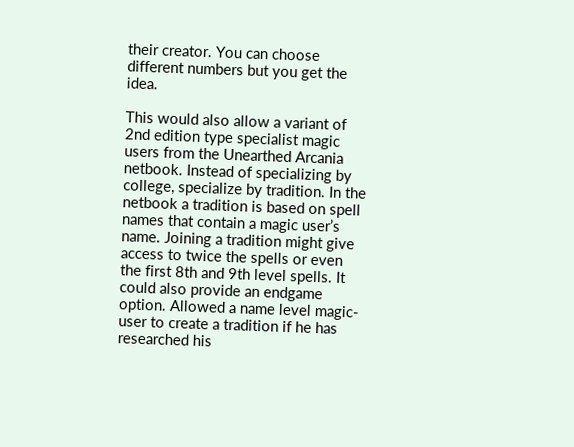their creator. You can choose different numbers but you get the idea.

This would also allow a variant of 2nd edition type specialist magic users from the Unearthed Arcania netbook. Instead of specializing by college, specialize by tradition. In the netbook a tradition is based on spell names that contain a magic user’s name. Joining a tradition might give access to twice the spells or even the first 8th and 9th level spells. It could also provide an endgame option. Allowed a name level magic-user to create a tradition if he has researched his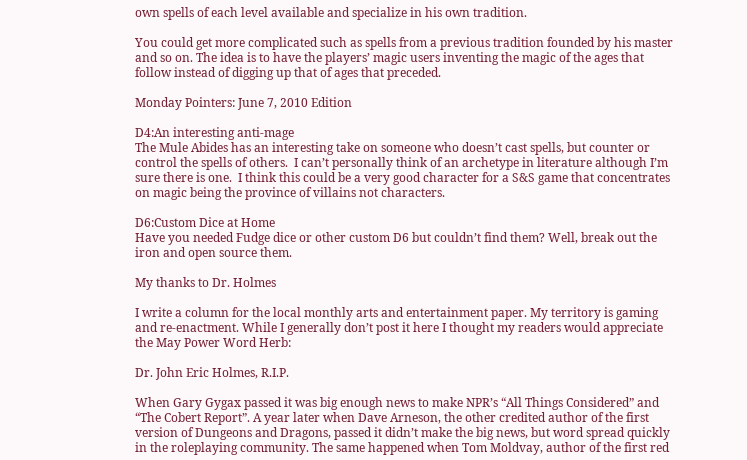own spells of each level available and specialize in his own tradition.

You could get more complicated such as spells from a previous tradition founded by his master and so on. The idea is to have the players’ magic users inventing the magic of the ages that follow instead of digging up that of ages that preceded.

Monday Pointers: June 7, 2010 Edition

D4:An interesting anti-mage
The Mule Abides has an interesting take on someone who doesn’t cast spells, but counter or control the spells of others.  I can’t personally think of an archetype in literature although I’m sure there is one.  I think this could be a very good character for a S&S game that concentrates on magic being the province of villains not characters.

D6:Custom Dice at Home
Have you needed Fudge dice or other custom D6 but couldn’t find them? Well, break out the iron and open source them.

My thanks to Dr. Holmes

I write a column for the local monthly arts and entertainment paper. My territory is gaming and re-enactment. While I generally don’t post it here I thought my readers would appreciate the May Power Word Herb:

Dr. John Eric Holmes, R.I.P.

When Gary Gygax passed it was big enough news to make NPR’s “All Things Considered” and “The Cobert Report”. A year later when Dave Arneson, the other credited author of the first version of Dungeons and Dragons, passed it didn’t make the big news, but word spread quickly in the roleplaying community. The same happened when Tom Moldvay, author of the first red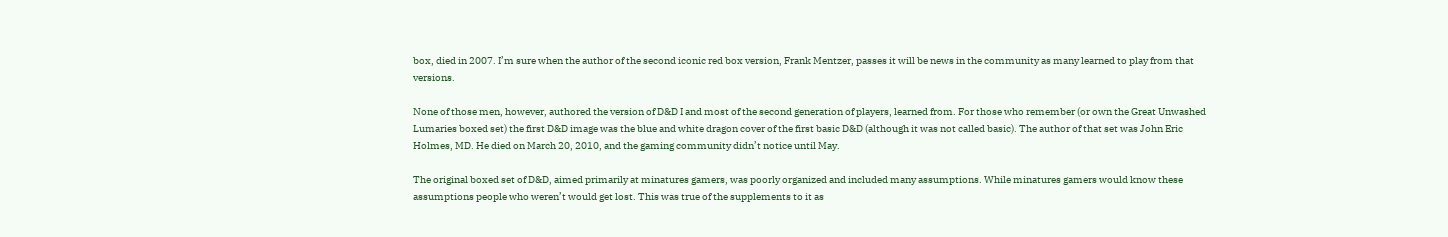box, died in 2007. I’m sure when the author of the second iconic red box version, Frank Mentzer, passes it will be news in the community as many learned to play from that versions.

None of those men, however, authored the version of D&D I and most of the second generation of players, learned from. For those who remember (or own the Great Unwashed Lumaries boxed set) the first D&D image was the blue and white dragon cover of the first basic D&D (although it was not called basic). The author of that set was John Eric Holmes, MD. He died on March 20, 2010, and the gaming community didn’t notice until May.

The original boxed set of D&D, aimed primarily at minatures gamers, was poorly organized and included many assumptions. While minatures gamers would know these assumptions people who weren’t would get lost. This was true of the supplements to it as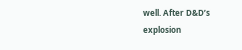well. After D&D’s explosion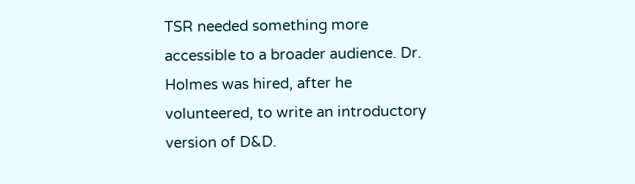TSR needed something more accessible to a broader audience. Dr. Holmes was hired, after he volunteered, to write an introductory version of D&D.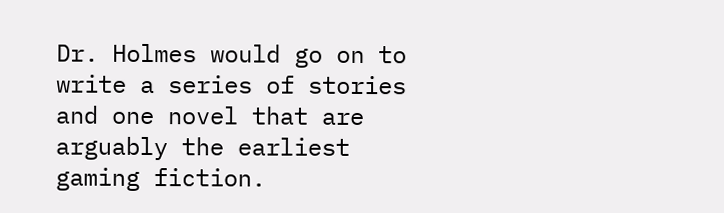Dr. Holmes would go on to write a series of stories and one novel that are arguably the earliest gaming fiction.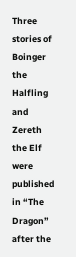Three stories of Boinger the Halfling and Zereth the Elf were published in “The Dragon” after the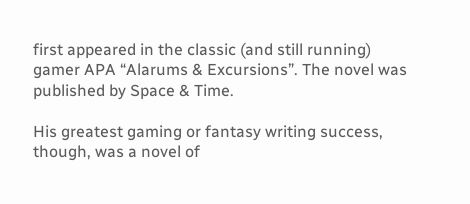first appeared in the classic (and still running) gamer APA “Alarums & Excursions”. The novel was published by Space & Time.

His greatest gaming or fantasy writing success, though, was a novel of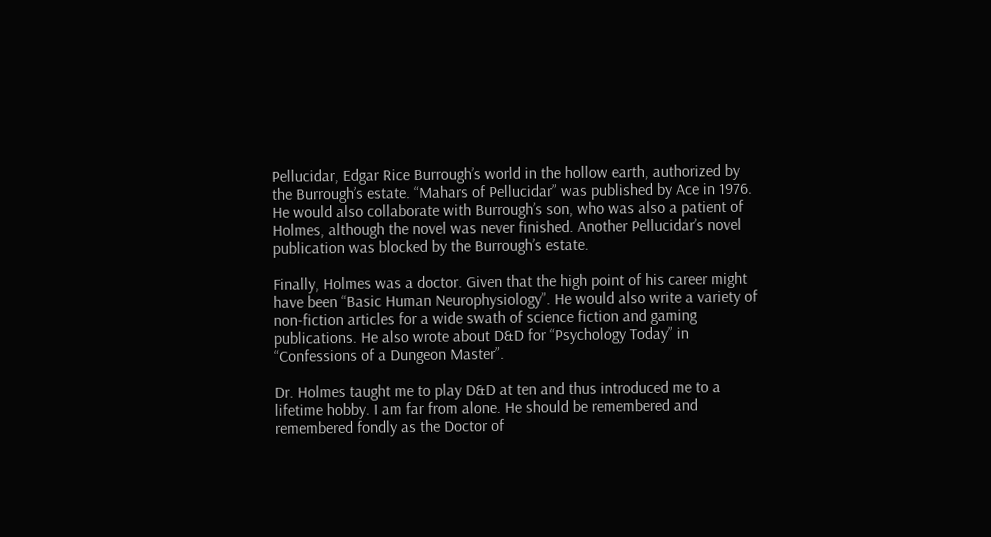Pellucidar, Edgar Rice Burrough’s world in the hollow earth, authorized by the Burrough’s estate. “Mahars of Pellucidar” was published by Ace in 1976. He would also collaborate with Burrough’s son, who was also a patient of Holmes, although the novel was never finished. Another Pellucidar’s novel publication was blocked by the Burrough’s estate.

Finally, Holmes was a doctor. Given that the high point of his career might have been “Basic Human Neurophysiology”. He would also write a variety of non-fiction articles for a wide swath of science fiction and gaming publications. He also wrote about D&D for “Psychology Today” in “Confessions of a Dungeon Master”.

Dr. Holmes taught me to play D&D at ten and thus introduced me to a lifetime hobby. I am far from alone. He should be remembered and remembered fondly as the Doctor of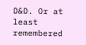D&D. Or at least remembered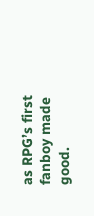as RPG’s first fanboy made good.